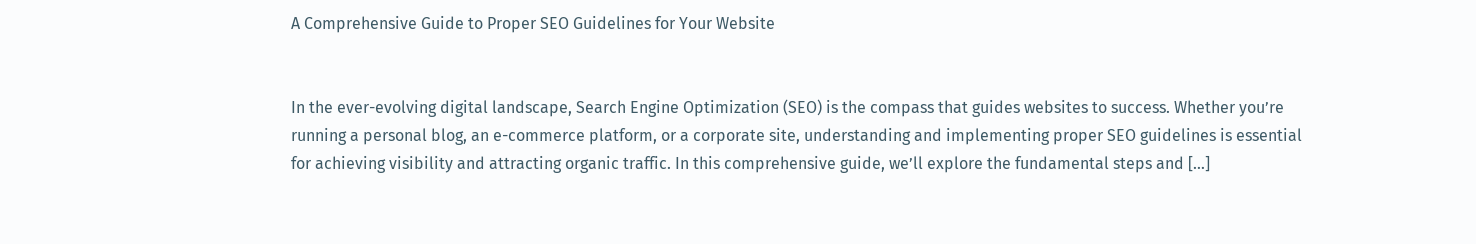A Comprehensive Guide to Proper SEO Guidelines for Your Website


In the ever-evolving digital landscape, Search Engine Optimization (SEO) is the compass that guides websites to success. Whether you’re running a personal blog, an e-commerce platform, or a corporate site, understanding and implementing proper SEO guidelines is essential for achieving visibility and attracting organic traffic. In this comprehensive guide, we’ll explore the fundamental steps and […]